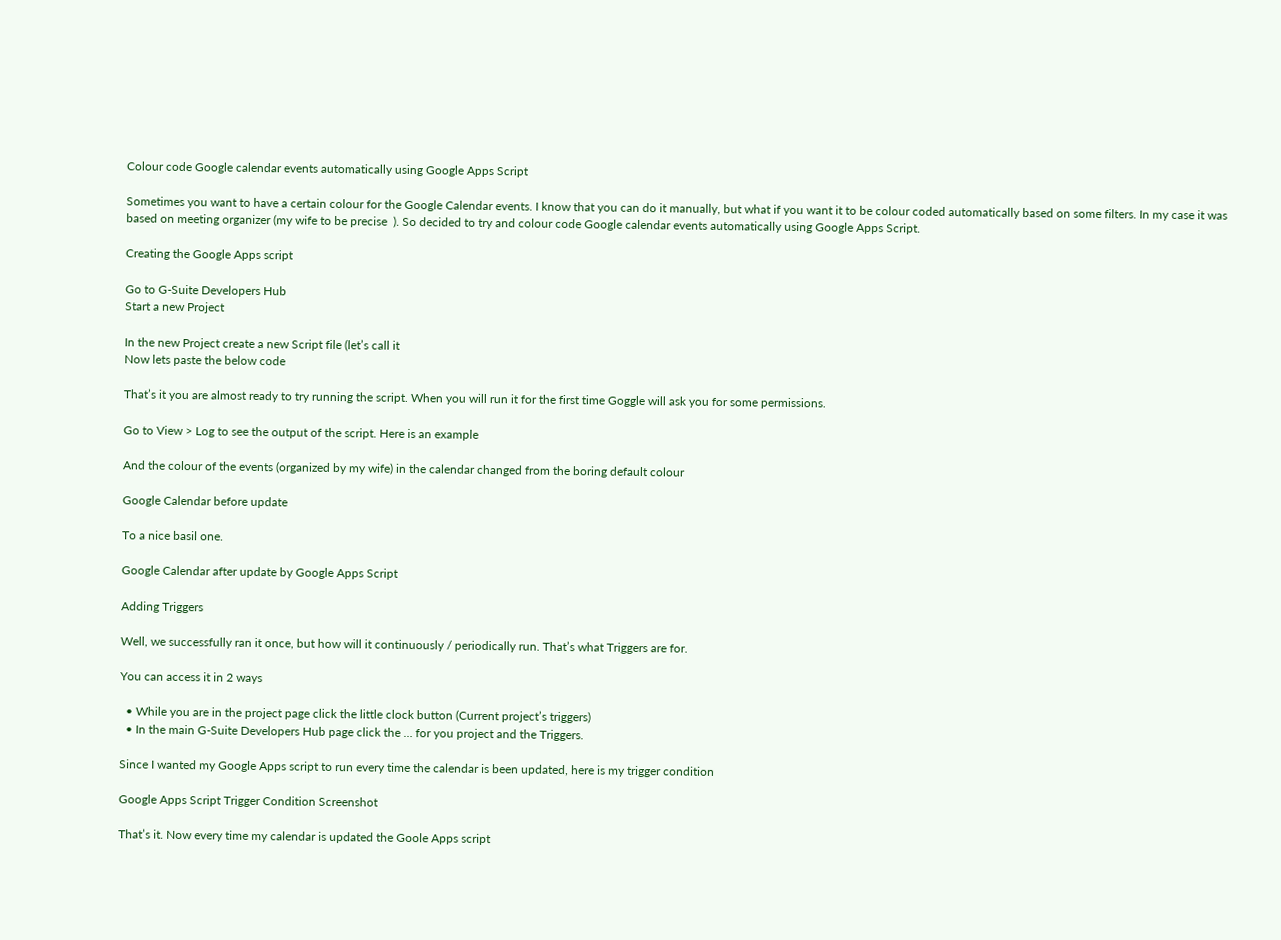Colour code Google calendar events automatically using Google Apps Script

Sometimes you want to have a certain colour for the Google Calendar events. I know that you can do it manually, but what if you want it to be colour coded automatically based on some filters. In my case it was based on meeting organizer (my wife to be precise  ). So decided to try and colour code Google calendar events automatically using Google Apps Script.

Creating the Google Apps script

Go to G-Suite Developers Hub
Start a new Project

In the new Project create a new Script file (let’s call it
Now lets paste the below code

That’s it you are almost ready to try running the script. When you will run it for the first time Goggle will ask you for some permissions.

Go to View > Log to see the output of the script. Here is an example

And the colour of the events (organized by my wife) in the calendar changed from the boring default colour

Google Calendar before update

To a nice basil one.

Google Calendar after update by Google Apps Script

Adding Triggers

Well, we successfully ran it once, but how will it continuously / periodically run. That’s what Triggers are for.

You can access it in 2 ways

  • While you are in the project page click the little clock button (Current project’s triggers)
  • In the main G-Suite Developers Hub page click the … for you project and the Triggers.

Since I wanted my Google Apps script to run every time the calendar is been updated, here is my trigger condition

Google Apps Script Trigger Condition Screenshot

That’s it. Now every time my calendar is updated the Goole Apps script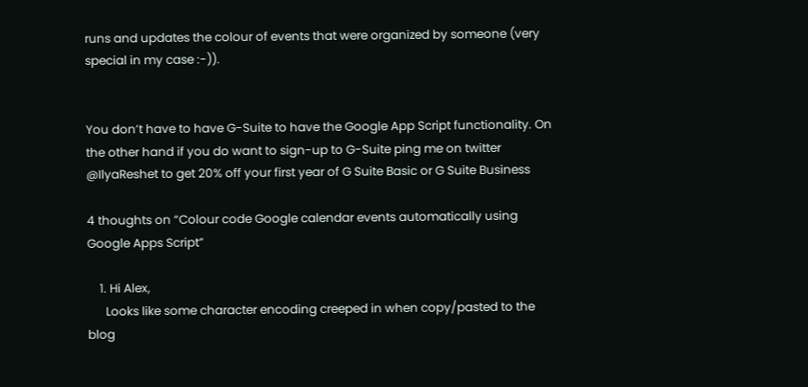runs and updates the colour of events that were organized by someone (very special in my case :-)).


You don’t have to have G-Suite to have the Google App Script functionality. On the other hand if you do want to sign-up to G-Suite ping me on twitter @IlyaReshet to get 20% off your first year of G Suite Basic or G Suite Business

4 thoughts on “Colour code Google calendar events automatically using Google Apps Script”

    1. Hi Alex,
      Looks like some character encoding creeped in when copy/pasted to the blog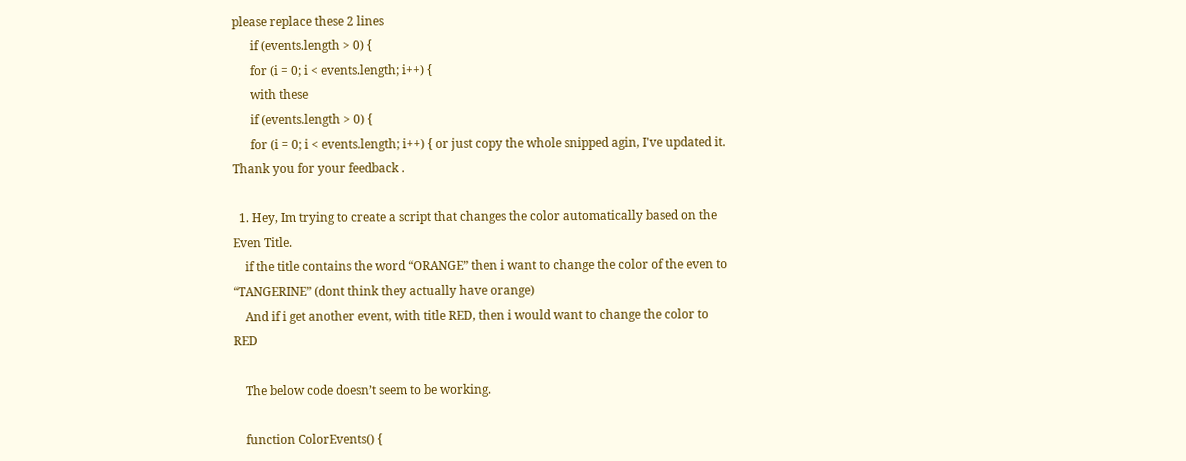please replace these 2 lines
      if (events.length > 0) {
      for (i = 0; i < events.length; i++) {
      with these
      if (events.length > 0) {
      for (i = 0; i < events.length; i++) { or just copy the whole snipped agin, I've updated it. Thank you for your feedback .

  1. Hey, Im trying to create a script that changes the color automatically based on the Even Title.
    if the title contains the word “ORANGE” then i want to change the color of the even to “TANGERINE” (dont think they actually have orange)
    And if i get another event, with title RED, then i would want to change the color to RED

    The below code doesn’t seem to be working.

    function ColorEvents() {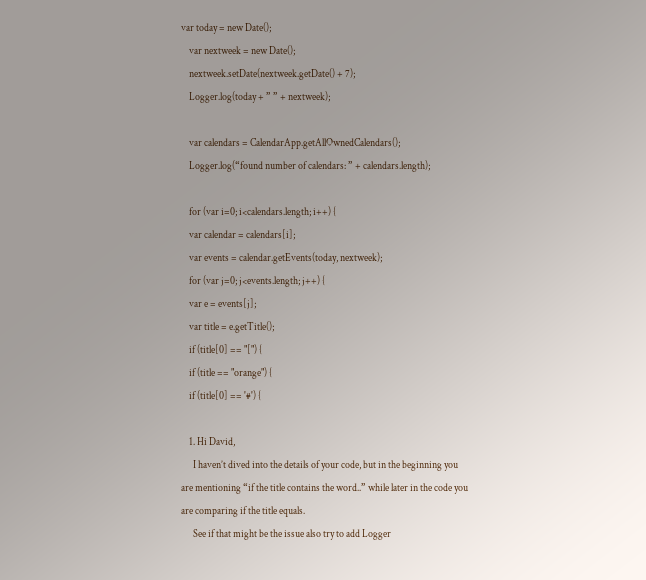var today = new Date();
    var nextweek = new Date();
    nextweek.setDate(nextweek.getDate() + 7);
    Logger.log(today + ” ” + nextweek);

    var calendars = CalendarApp.getAllOwnedCalendars();
    Logger.log(“found number of calendars: ” + calendars.length);

    for (var i=0; i<calendars.length; i++) {
    var calendar = calendars[i];
    var events = calendar.getEvents(today, nextweek);
    for (var j=0; j<events.length; j++) {
    var e = events[j];
    var title = e.getTitle();
    if (title[0] == "[") {
    if (title == "orange") {
    if (title[0] == '#') {

    1. Hi David,
      I haven’t dived into the details of your code, but in the beginning you are mentioning “if the title contains the word..” while later in the code you are comparing if the title equals.
      See if that might be the issue also try to add Logger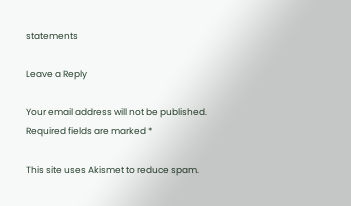statements

Leave a Reply

Your email address will not be published. Required fields are marked *

This site uses Akismet to reduce spam.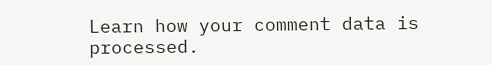Learn how your comment data is processed.